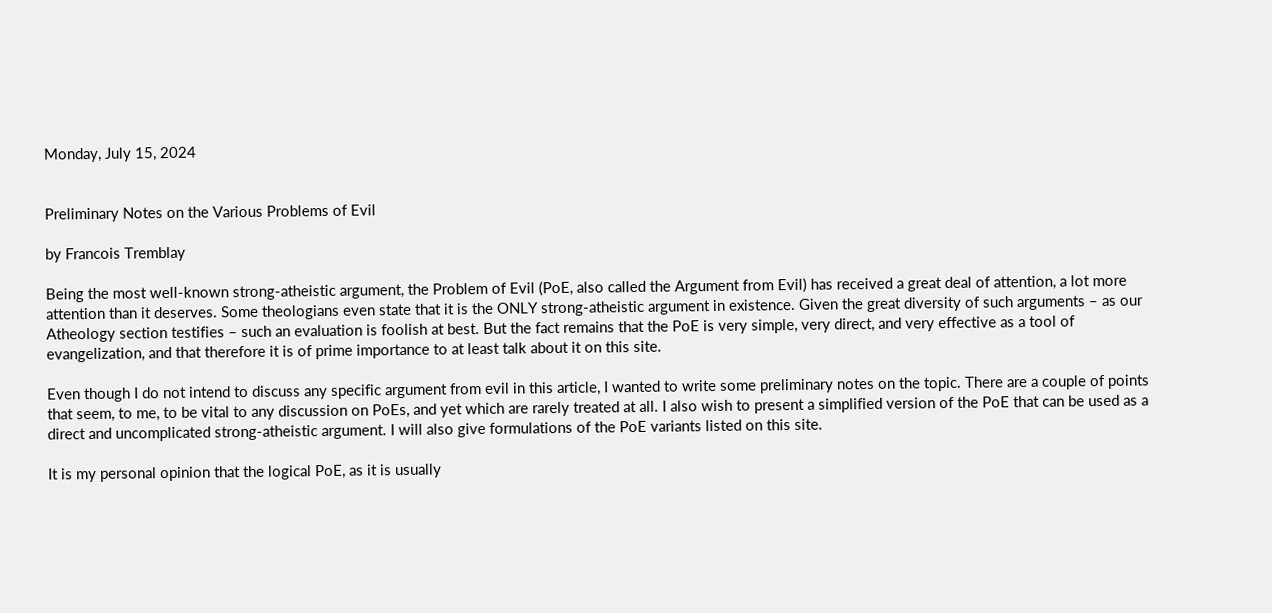Monday, July 15, 2024


Preliminary Notes on the Various Problems of Evil

by Francois Tremblay

Being the most well-known strong-atheistic argument, the Problem of Evil (PoE, also called the Argument from Evil) has received a great deal of attention, a lot more attention than it deserves. Some theologians even state that it is the ONLY strong-atheistic argument in existence. Given the great diversity of such arguments – as our Atheology section testifies – such an evaluation is foolish at best. But the fact remains that the PoE is very simple, very direct, and very effective as a tool of evangelization, and that therefore it is of prime importance to at least talk about it on this site.

Even though I do not intend to discuss any specific argument from evil in this article, I wanted to write some preliminary notes on the topic. There are a couple of points that seem, to me, to be vital to any discussion on PoEs, and yet which are rarely treated at all. I also wish to present a simplified version of the PoE that can be used as a direct and uncomplicated strong-atheistic argument. I will also give formulations of the PoE variants listed on this site.

It is my personal opinion that the logical PoE, as it is usually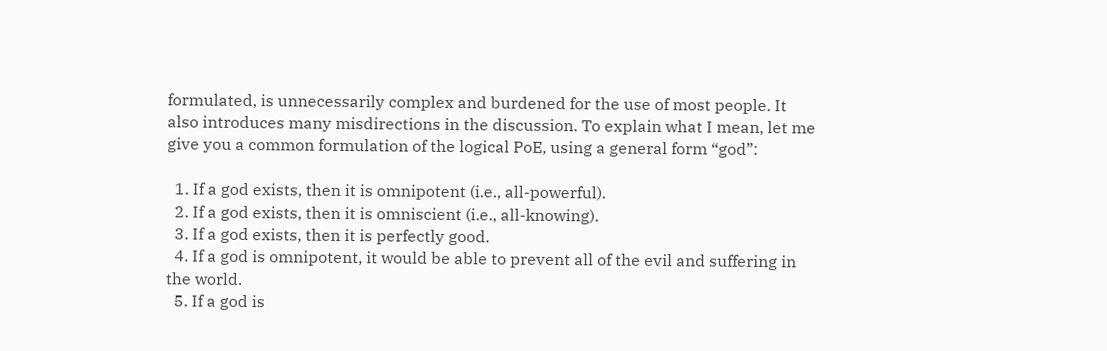formulated, is unnecessarily complex and burdened for the use of most people. It also introduces many misdirections in the discussion. To explain what I mean, let me give you a common formulation of the logical PoE, using a general form “god”:

  1. If a god exists, then it is omnipotent (i.e., all-powerful).
  2. If a god exists, then it is omniscient (i.e., all-knowing).
  3. If a god exists, then it is perfectly good.
  4. If a god is omnipotent, it would be able to prevent all of the evil and suffering in the world.
  5. If a god is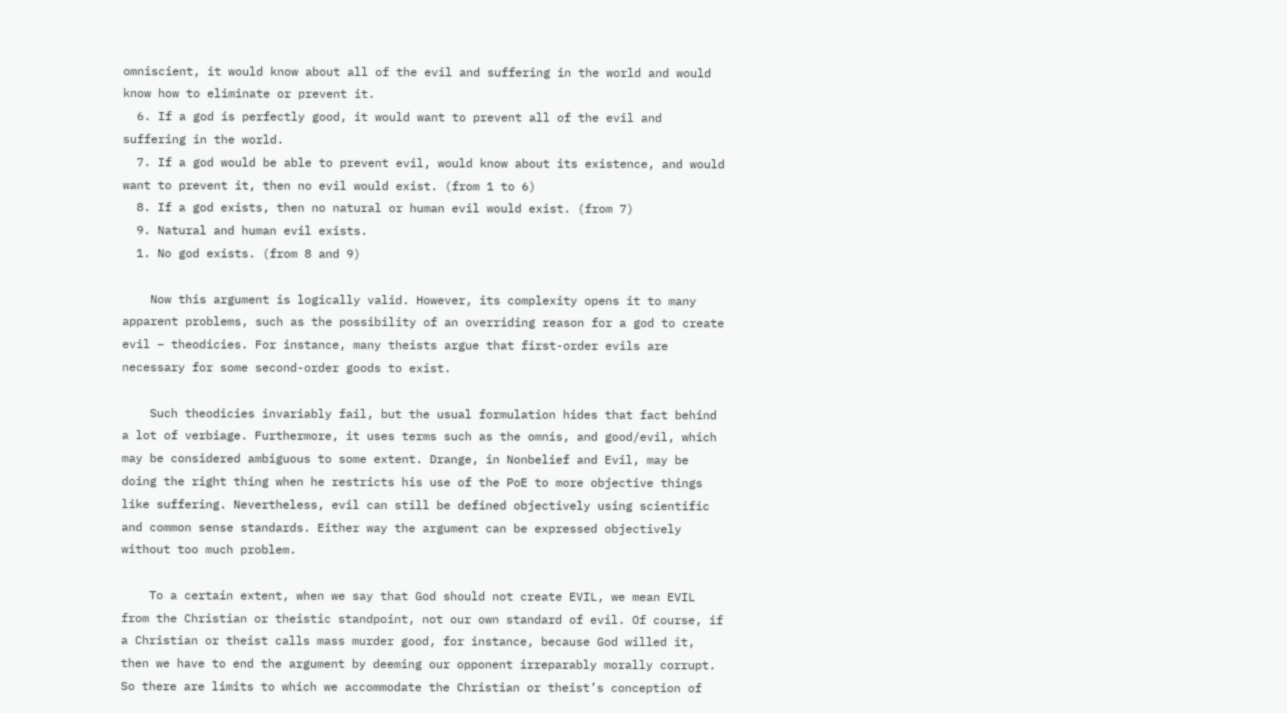omniscient, it would know about all of the evil and suffering in the world and would know how to eliminate or prevent it.
  6. If a god is perfectly good, it would want to prevent all of the evil and suffering in the world.
  7. If a god would be able to prevent evil, would know about its existence, and would want to prevent it, then no evil would exist. (from 1 to 6)
  8. If a god exists, then no natural or human evil would exist. (from 7)
  9. Natural and human evil exists.
  1. No god exists. (from 8 and 9)

    Now this argument is logically valid. However, its complexity opens it to many apparent problems, such as the possibility of an overriding reason for a god to create evil – theodicies. For instance, many theists argue that first-order evils are necessary for some second-order goods to exist.

    Such theodicies invariably fail, but the usual formulation hides that fact behind a lot of verbiage. Furthermore, it uses terms such as the omnis, and good/evil, which may be considered ambiguous to some extent. Drange, in Nonbelief and Evil, may be doing the right thing when he restricts his use of the PoE to more objective things like suffering. Nevertheless, evil can still be defined objectively using scientific and common sense standards. Either way the argument can be expressed objectively without too much problem.

    To a certain extent, when we say that God should not create EVIL, we mean EVIL from the Christian or theistic standpoint, not our own standard of evil. Of course, if a Christian or theist calls mass murder good, for instance, because God willed it, then we have to end the argument by deeming our opponent irreparably morally corrupt. So there are limits to which we accommodate the Christian or theist’s conception of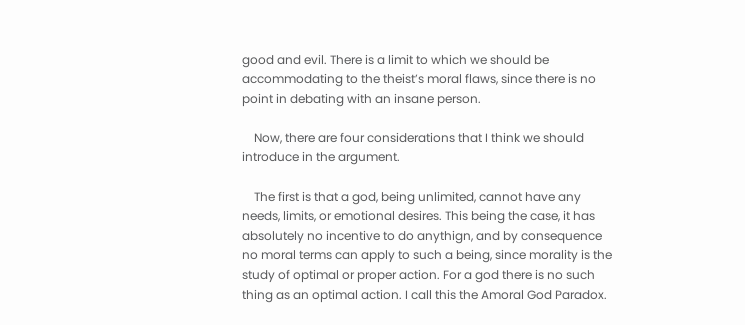good and evil. There is a limit to which we should be accommodating to the theist’s moral flaws, since there is no point in debating with an insane person.

    Now, there are four considerations that I think we should introduce in the argument.

    The first is that a god, being unlimited, cannot have any needs, limits, or emotional desires. This being the case, it has absolutely no incentive to do anythign, and by consequence no moral terms can apply to such a being, since morality is the study of optimal or proper action. For a god there is no such thing as an optimal action. I call this the Amoral God Paradox.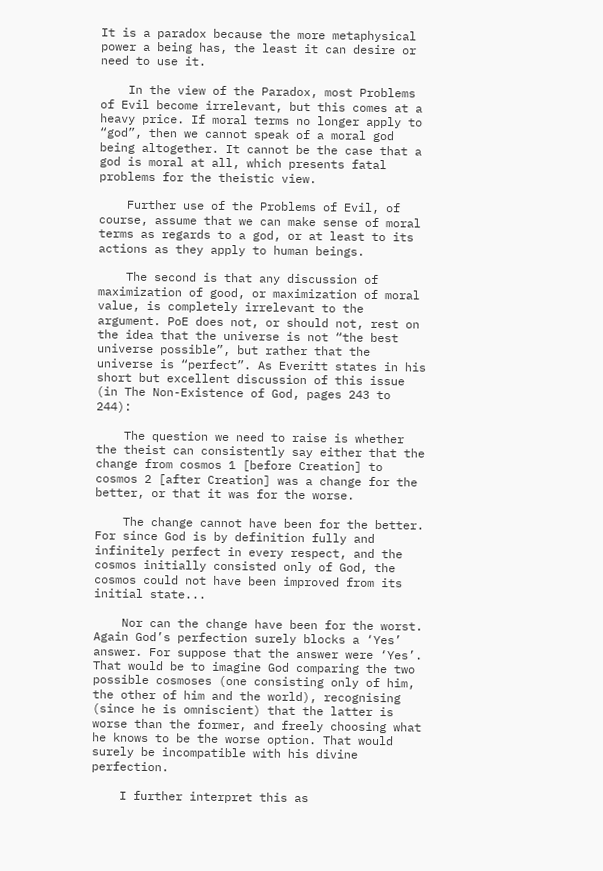It is a paradox because the more metaphysical power a being has, the least it can desire or need to use it.

    In the view of the Paradox, most Problems of Evil become irrelevant, but this comes at a heavy price. If moral terms no longer apply to “god”, then we cannot speak of a moral god being altogether. It cannot be the case that a god is moral at all, which presents fatal problems for the theistic view.

    Further use of the Problems of Evil, of course, assume that we can make sense of moral terms as regards to a god, or at least to its actions as they apply to human beings.

    The second is that any discussion of maximization of good, or maximization of moral value, is completely irrelevant to the argument. PoE does not, or should not, rest on the idea that the universe is not “the best universe possible”, but rather that the universe is “perfect”. As Everitt states in his short but excellent discussion of this issue (in The Non-Existence of God, pages 243 to 244):

    The question we need to raise is whether the theist can consistently say either that the change from cosmos 1 [before Creation] to cosmos 2 [after Creation] was a change for the better, or that it was for the worse.

    The change cannot have been for the better. For since God is by definition fully and infinitely perfect in every respect, and the cosmos initially consisted only of God, the cosmos could not have been improved from its initial state...

    Nor can the change have been for the worst. Again God’s perfection surely blocks a ‘Yes’ answer. For suppose that the answer were ‘Yes’. That would be to imagine God comparing the two possible cosmoses (one consisting only of him, the other of him and the world), recognising (since he is omniscient) that the latter is worse than the former, and freely choosing what he knows to be the worse option. That would surely be incompatible with his divine perfection.

    I further interpret this as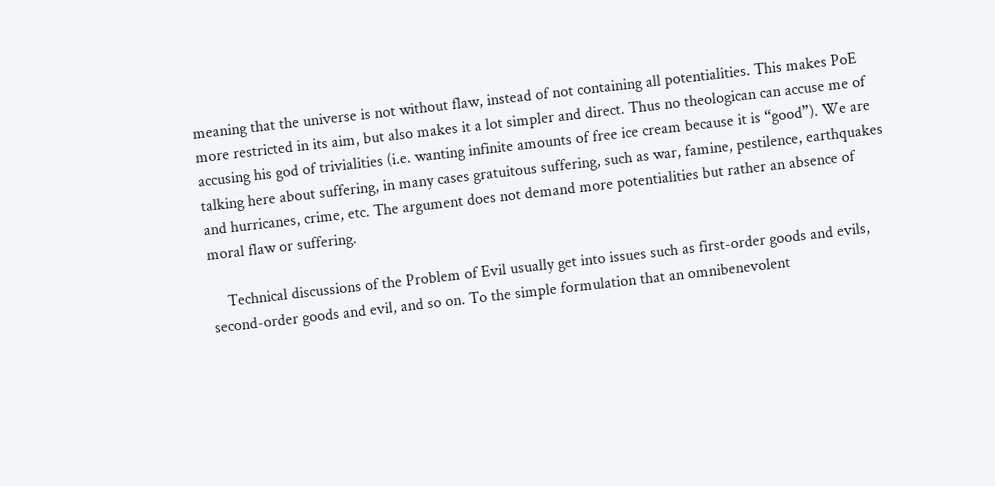meaning that the universe is not without flaw, instead of not containing all potentialities. This makes PoE more restricted in its aim, but also makes it a lot simpler and direct. Thus no theologican can accuse me of accusing his god of trivialities (i.e. wanting infinite amounts of free ice cream because it is “good”). We are talking here about suffering, in many cases gratuitous suffering, such as war, famine, pestilence, earthquakes and hurricanes, crime, etc. The argument does not demand more potentialities but rather an absence of moral flaw or suffering.

    Technical discussions of the Problem of Evil usually get into issues such as first-order goods and evils, second-order goods and evil, and so on. To the simple formulation that an omnibenevolent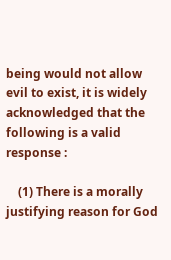being would not allow evil to exist, it is widely acknowledged that the following is a valid response :

    (1) There is a morally justifying reason for God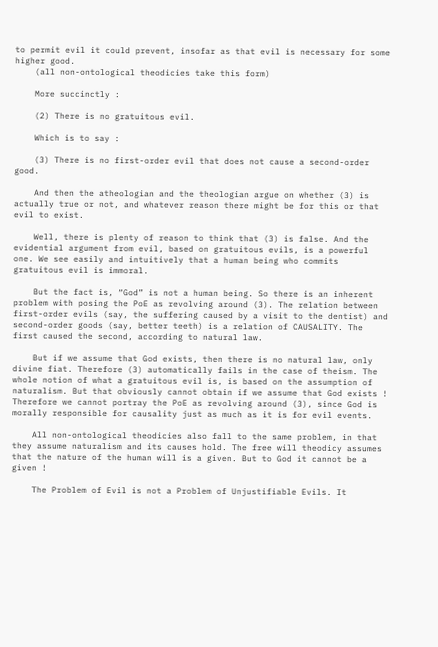to permit evil it could prevent, insofar as that evil is necessary for some higher good.
    (all non-ontological theodicies take this form)

    More succinctly :

    (2) There is no gratuitous evil.

    Which is to say :

    (3) There is no first-order evil that does not cause a second-order good.

    And then the atheologian and the theologian argue on whether (3) is actually true or not, and whatever reason there might be for this or that evil to exist.

    Well, there is plenty of reason to think that (3) is false. And the evidential argument from evil, based on gratuitous evils, is a powerful one. We see easily and intuitively that a human being who commits gratuitous evil is immoral.

    But the fact is, “God” is not a human being. So there is an inherent problem with posing the PoE as revolving around (3). The relation between first-order evils (say, the suffering caused by a visit to the dentist) and second-order goods (say, better teeth) is a relation of CAUSALITY. The first caused the second, according to natural law.

    But if we assume that God exists, then there is no natural law, only divine fiat. Therefore (3) automatically fails in the case of theism. The whole notion of what a gratuitous evil is, is based on the assumption of naturalism. But that obviously cannot obtain if we assume that God exists ! Therefore we cannot portray the PoE as revolving around (3), since God is morally responsible for causality just as much as it is for evil events.

    All non-ontological theodicies also fall to the same problem, in that they assume naturalism and its causes hold. The free will theodicy assumes that the nature of the human will is a given. But to God it cannot be a given !

    The Problem of Evil is not a Problem of Unjustifiable Evils. It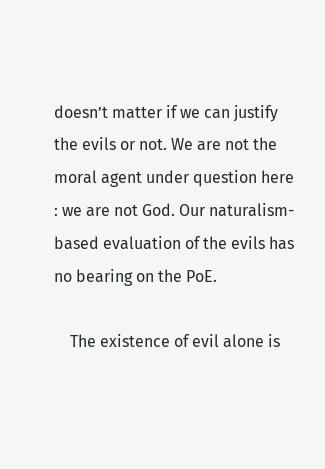doesn’t matter if we can justify the evils or not. We are not the moral agent under question here : we are not God. Our naturalism-based evaluation of the evils has no bearing on the PoE.

    The existence of evil alone is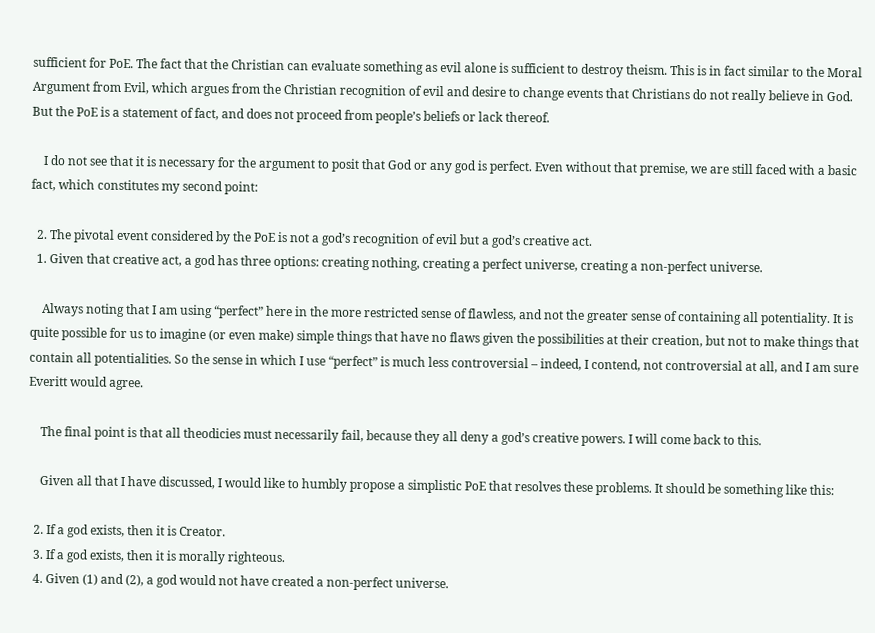sufficient for PoE. The fact that the Christian can evaluate something as evil alone is sufficient to destroy theism. This is in fact similar to the Moral Argument from Evil, which argues from the Christian recognition of evil and desire to change events that Christians do not really believe in God. But the PoE is a statement of fact, and does not proceed from people’s beliefs or lack thereof.

    I do not see that it is necessary for the argument to posit that God or any god is perfect. Even without that premise, we are still faced with a basic fact, which constitutes my second point:

  2. The pivotal event considered by the PoE is not a god’s recognition of evil but a god’s creative act.
  1. Given that creative act, a god has three options: creating nothing, creating a perfect universe, creating a non-perfect universe.

    Always noting that I am using “perfect” here in the more restricted sense of flawless, and not the greater sense of containing all potentiality. It is quite possible for us to imagine (or even make) simple things that have no flaws given the possibilities at their creation, but not to make things that contain all potentialities. So the sense in which I use “perfect” is much less controversial – indeed, I contend, not controversial at all, and I am sure Everitt would agree.

    The final point is that all theodicies must necessarily fail, because they all deny a god’s creative powers. I will come back to this.

    Given all that I have discussed, I would like to humbly propose a simplistic PoE that resolves these problems. It should be something like this:

  2. If a god exists, then it is Creator.
  3. If a god exists, then it is morally righteous.
  4. Given (1) and (2), a god would not have created a non-perfect universe.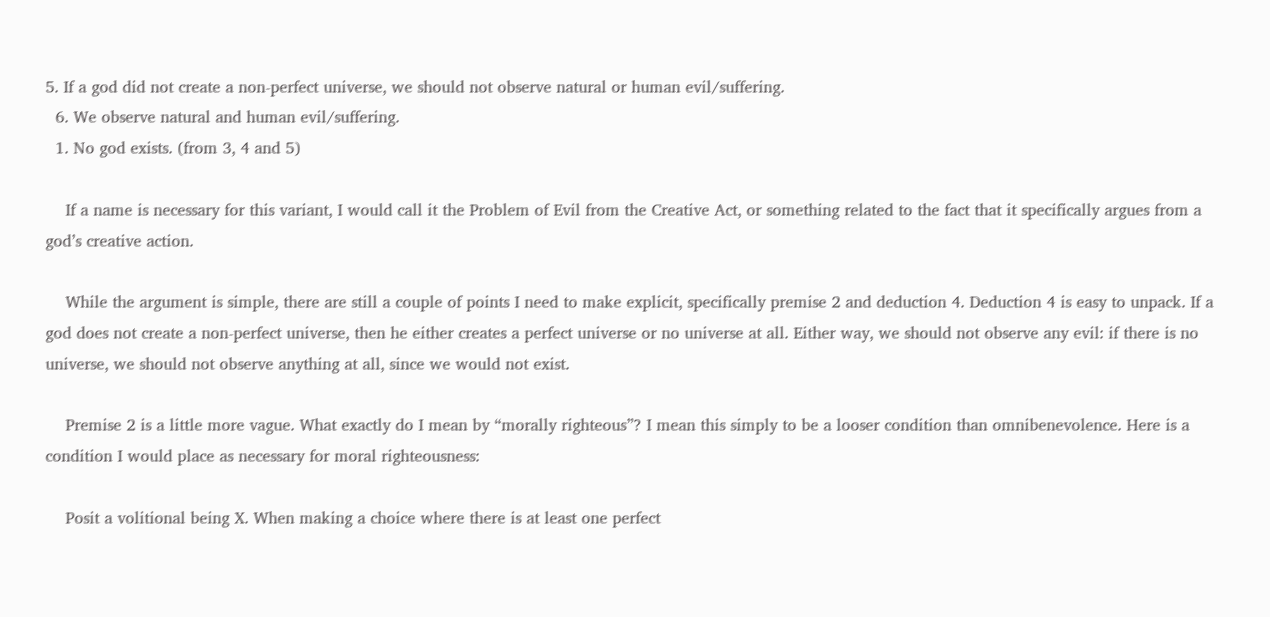5. If a god did not create a non-perfect universe, we should not observe natural or human evil/suffering.
  6. We observe natural and human evil/suffering.
  1. No god exists. (from 3, 4 and 5)

    If a name is necessary for this variant, I would call it the Problem of Evil from the Creative Act, or something related to the fact that it specifically argues from a god’s creative action.

    While the argument is simple, there are still a couple of points I need to make explicit, specifically premise 2 and deduction 4. Deduction 4 is easy to unpack. If a god does not create a non-perfect universe, then he either creates a perfect universe or no universe at all. Either way, we should not observe any evil: if there is no universe, we should not observe anything at all, since we would not exist.

    Premise 2 is a little more vague. What exactly do I mean by “morally righteous”? I mean this simply to be a looser condition than omnibenevolence. Here is a condition I would place as necessary for moral righteousness:

    Posit a volitional being X. When making a choice where there is at least one perfect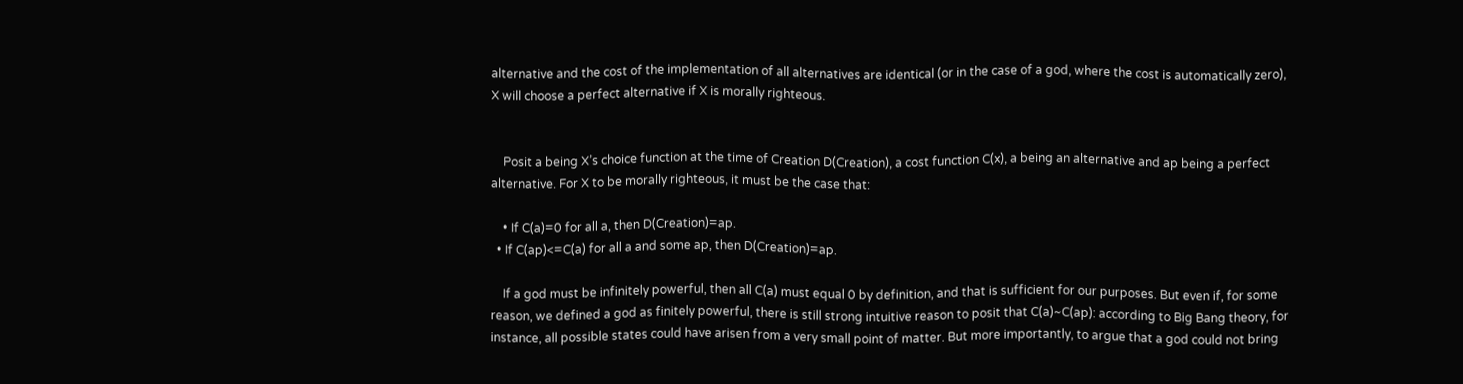alternative and the cost of the implementation of all alternatives are identical (or in the case of a god, where the cost is automatically zero), X will choose a perfect alternative if X is morally righteous.


    Posit a being X’s choice function at the time of Creation D(Creation), a cost function C(x), a being an alternative and ap being a perfect alternative. For X to be morally righteous, it must be the case that:

    • If C(a)=0 for all a, then D(Creation)=ap.
  • If C(ap)<=C(a) for all a and some ap, then D(Creation)=ap.

    If a god must be infinitely powerful, then all C(a) must equal 0 by definition, and that is sufficient for our purposes. But even if, for some reason, we defined a god as finitely powerful, there is still strong intuitive reason to posit that C(a)~C(ap): according to Big Bang theory, for instance, all possible states could have arisen from a very small point of matter. But more importantly, to argue that a god could not bring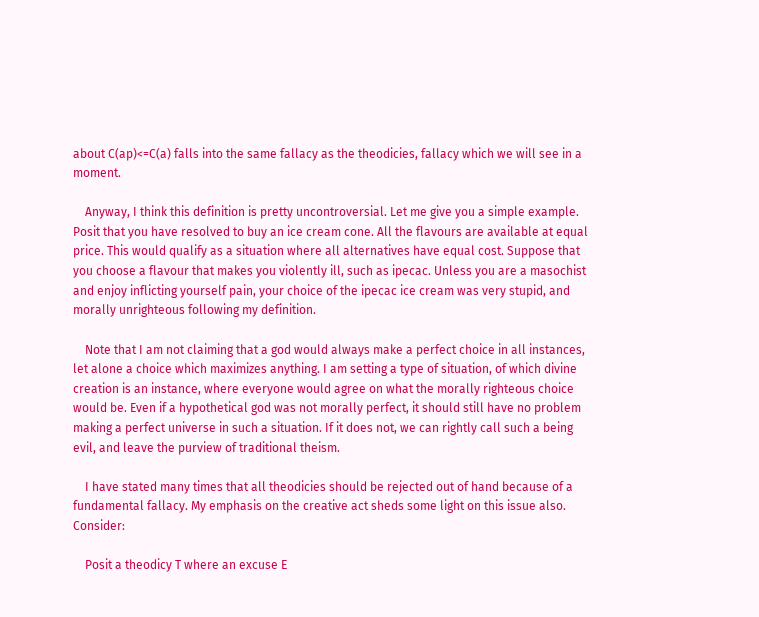about C(ap)<=C(a) falls into the same fallacy as the theodicies, fallacy which we will see in a moment.

    Anyway, I think this definition is pretty uncontroversial. Let me give you a simple example. Posit that you have resolved to buy an ice cream cone. All the flavours are available at equal price. This would qualify as a situation where all alternatives have equal cost. Suppose that you choose a flavour that makes you violently ill, such as ipecac. Unless you are a masochist and enjoy inflicting yourself pain, your choice of the ipecac ice cream was very stupid, and morally unrighteous following my definition.

    Note that I am not claiming that a god would always make a perfect choice in all instances, let alone a choice which maximizes anything. I am setting a type of situation, of which divine creation is an instance, where everyone would agree on what the morally righteous choice would be. Even if a hypothetical god was not morally perfect, it should still have no problem making a perfect universe in such a situation. If it does not, we can rightly call such a being evil, and leave the purview of traditional theism.

    I have stated many times that all theodicies should be rejected out of hand because of a fundamental fallacy. My emphasis on the creative act sheds some light on this issue also. Consider:

    Posit a theodicy T where an excuse E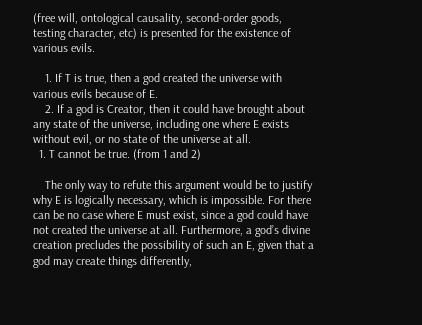(free will, ontological causality, second-order goods, testing character, etc) is presented for the existence of various evils.

    1. If T is true, then a god created the universe with various evils because of E.
    2. If a god is Creator, then it could have brought about any state of the universe, including one where E exists without evil, or no state of the universe at all.
  1. T cannot be true. (from 1 and 2)

    The only way to refute this argument would be to justify why E is logically necessary, which is impossible. For there can be no case where E must exist, since a god could have not created the universe at all. Furthermore, a god’s divine creation precludes the possibility of such an E, given that a god may create things differently,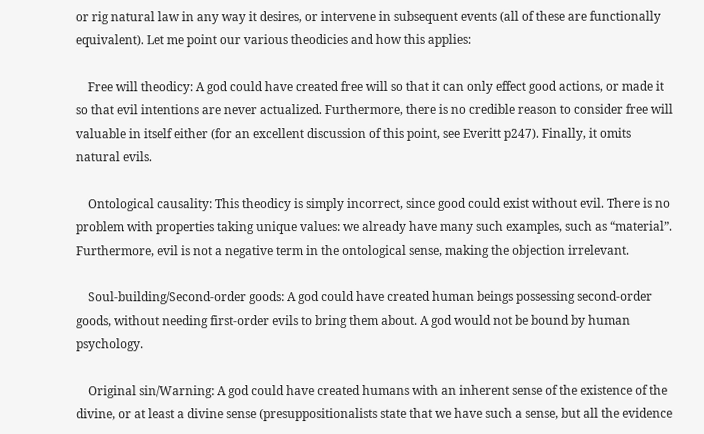or rig natural law in any way it desires, or intervene in subsequent events (all of these are functionally equivalent). Let me point our various theodicies and how this applies:

    Free will theodicy: A god could have created free will so that it can only effect good actions, or made it so that evil intentions are never actualized. Furthermore, there is no credible reason to consider free will valuable in itself either (for an excellent discussion of this point, see Everitt p247). Finally, it omits natural evils.

    Ontological causality: This theodicy is simply incorrect, since good could exist without evil. There is no problem with properties taking unique values: we already have many such examples, such as “material”. Furthermore, evil is not a negative term in the ontological sense, making the objection irrelevant.

    Soul-building/Second-order goods: A god could have created human beings possessing second-order goods, without needing first-order evils to bring them about. A god would not be bound by human psychology.

    Original sin/Warning: A god could have created humans with an inherent sense of the existence of the divine, or at least a divine sense (presuppositionalists state that we have such a sense, but all the evidence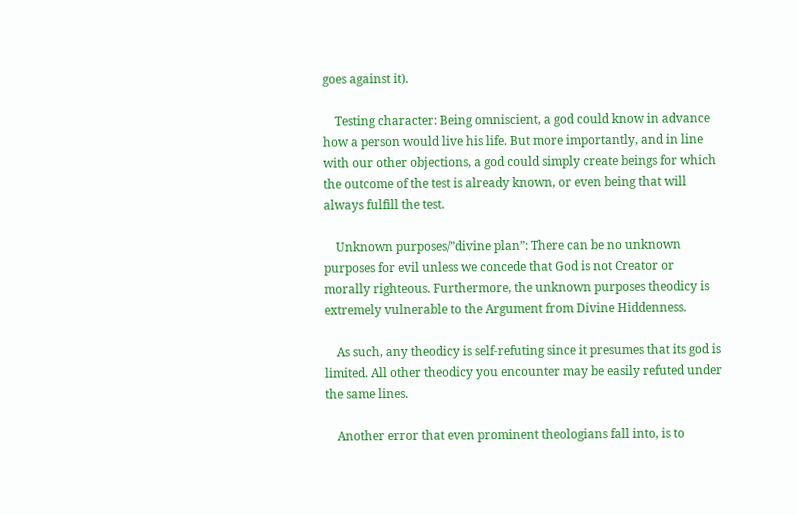goes against it).

    Testing character: Being omniscient, a god could know in advance how a person would live his life. But more importantly, and in line with our other objections, a god could simply create beings for which the outcome of the test is already known, or even being that will always fulfill the test.

    Unknown purposes/”divine plan”: There can be no unknown purposes for evil unless we concede that God is not Creator or morally righteous. Furthermore, the unknown purposes theodicy is extremely vulnerable to the Argument from Divine Hiddenness.

    As such, any theodicy is self-refuting since it presumes that its god is limited. All other theodicy you encounter may be easily refuted under the same lines.

    Another error that even prominent theologians fall into, is to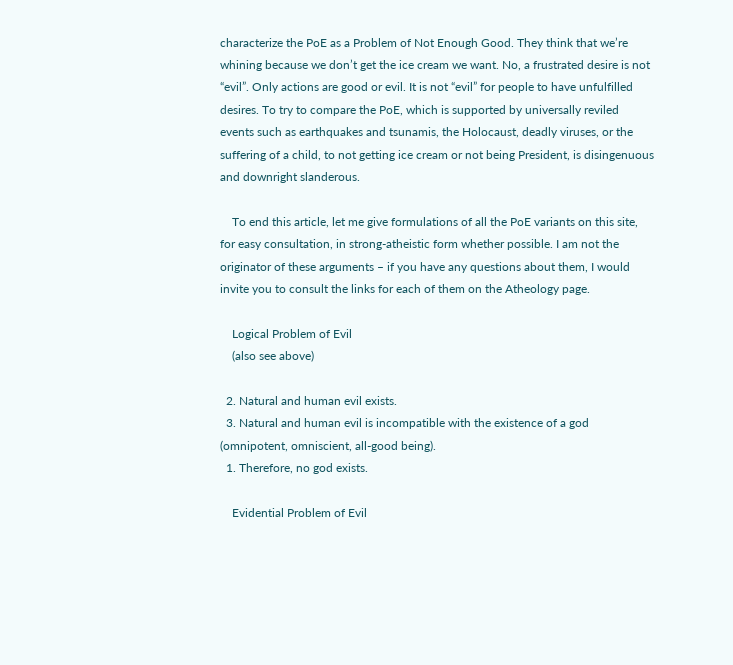characterize the PoE as a Problem of Not Enough Good. They think that we’re whining because we don’t get the ice cream we want. No, a frustrated desire is not “evil”. Only actions are good or evil. It is not “evil” for people to have unfulfilled desires. To try to compare the PoE, which is supported by universally reviled events such as earthquakes and tsunamis, the Holocaust, deadly viruses, or the suffering of a child, to not getting ice cream or not being President, is disingenuous and downright slanderous.

    To end this article, let me give formulations of all the PoE variants on this site, for easy consultation, in strong-atheistic form whether possible. I am not the originator of these arguments – if you have any questions about them, I would invite you to consult the links for each of them on the Atheology page.

    Logical Problem of Evil
    (also see above)

  2. Natural and human evil exists.
  3. Natural and human evil is incompatible with the existence of a god (omnipotent, omniscient, all-good being).
  1. Therefore, no god exists.

    Evidential Problem of Evil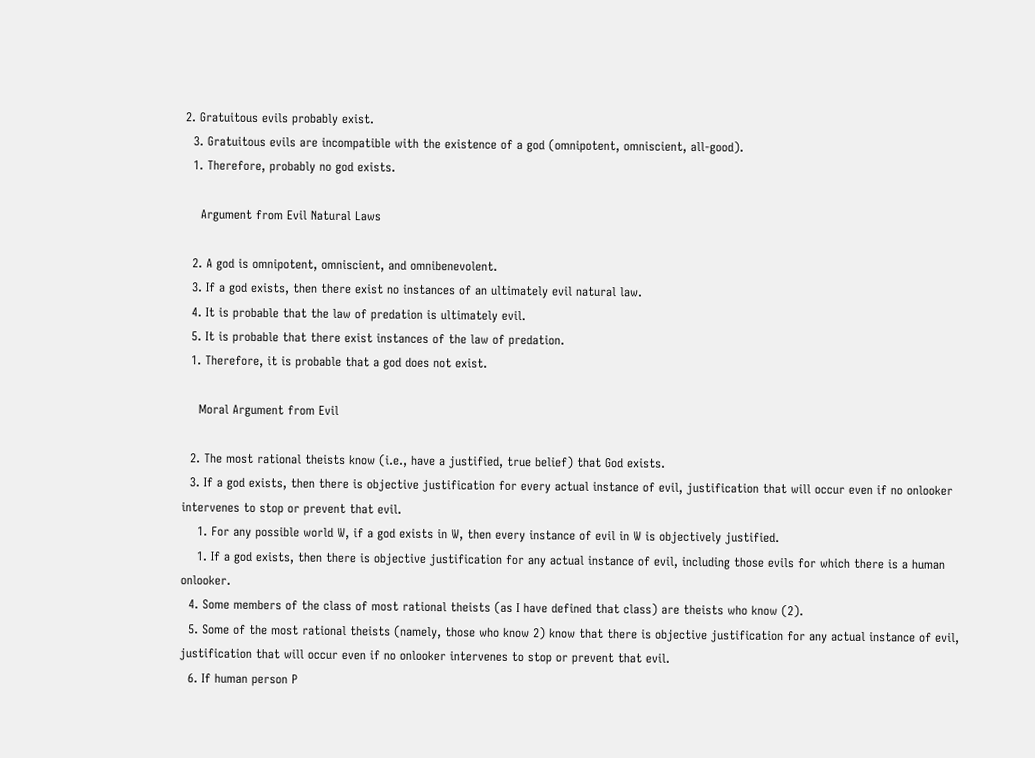2. Gratuitous evils probably exist.
  3. Gratuitous evils are incompatible with the existence of a god (omnipotent, omniscient, all-good).
  1. Therefore, probably no god exists.

    Argument from Evil Natural Laws

  2. A god is omnipotent, omniscient, and omnibenevolent.
  3. If a god exists, then there exist no instances of an ultimately evil natural law.
  4. It is probable that the law of predation is ultimately evil.
  5. It is probable that there exist instances of the law of predation.
  1. Therefore, it is probable that a god does not exist.

    Moral Argument from Evil

  2. The most rational theists know (i.e., have a justified, true belief) that God exists.
  3. If a god exists, then there is objective justification for every actual instance of evil, justification that will occur even if no onlooker intervenes to stop or prevent that evil.
    1. For any possible world W, if a god exists in W, then every instance of evil in W is objectively justified.
    1. If a god exists, then there is objective justification for any actual instance of evil, including those evils for which there is a human onlooker.
  4. Some members of the class of most rational theists (as I have defined that class) are theists who know (2).
  5. Some of the most rational theists (namely, those who know 2) know that there is objective justification for any actual instance of evil, justification that will occur even if no onlooker intervenes to stop or prevent that evil.
  6. If human person P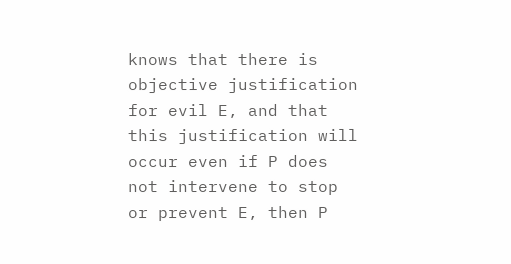knows that there is objective justification for evil E, and that this justification will occur even if P does not intervene to stop or prevent E, then P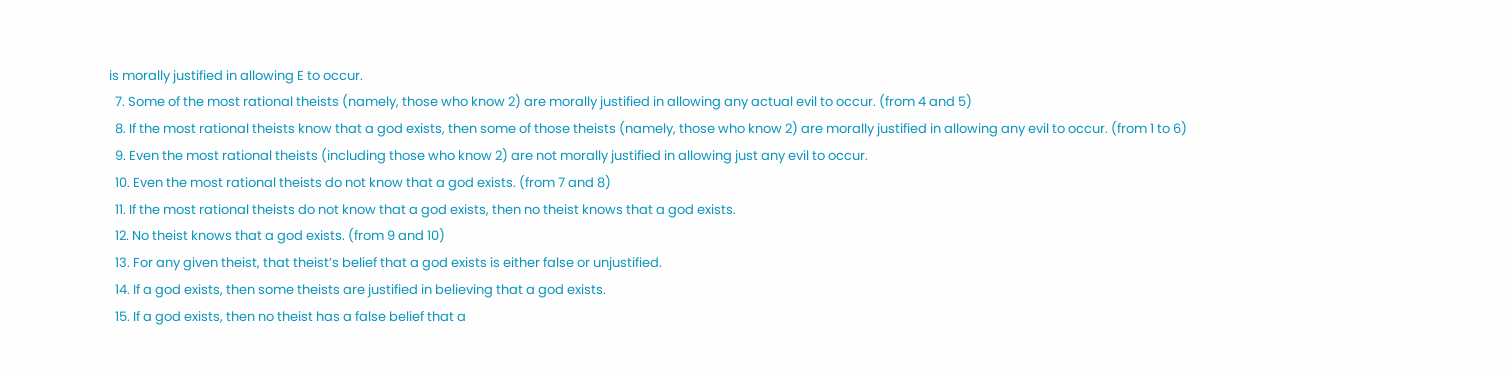is morally justified in allowing E to occur.
  7. Some of the most rational theists (namely, those who know 2) are morally justified in allowing any actual evil to occur. (from 4 and 5)
  8. If the most rational theists know that a god exists, then some of those theists (namely, those who know 2) are morally justified in allowing any evil to occur. (from 1 to 6)
  9. Even the most rational theists (including those who know 2) are not morally justified in allowing just any evil to occur.
  10. Even the most rational theists do not know that a god exists. (from 7 and 8)
  11. If the most rational theists do not know that a god exists, then no theist knows that a god exists.
  12. No theist knows that a god exists. (from 9 and 10)
  13. For any given theist, that theist’s belief that a god exists is either false or unjustified.
  14. If a god exists, then some theists are justified in believing that a god exists.
  15. If a god exists, then no theist has a false belief that a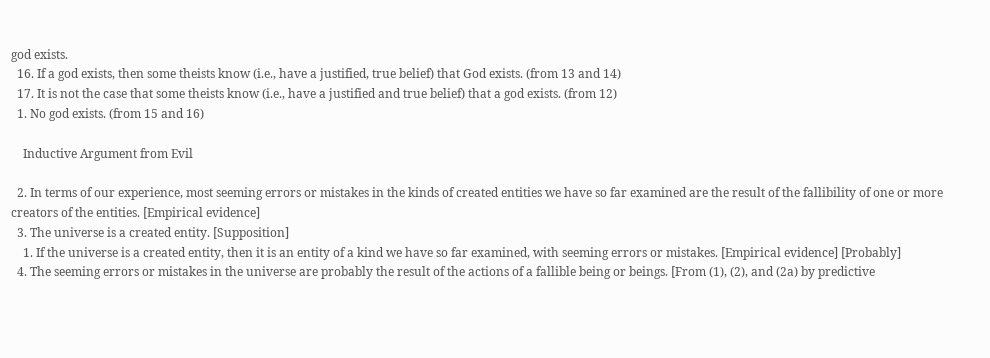god exists.
  16. If a god exists, then some theists know (i.e., have a justified, true belief) that God exists. (from 13 and 14)
  17. It is not the case that some theists know (i.e., have a justified and true belief) that a god exists. (from 12)
  1. No god exists. (from 15 and 16)

    Inductive Argument from Evil

  2. In terms of our experience, most seeming errors or mistakes in the kinds of created entities we have so far examined are the result of the fallibility of one or more creators of the entities. [Empirical evidence]
  3. The universe is a created entity. [Supposition]
    1. If the universe is a created entity, then it is an entity of a kind we have so far examined, with seeming errors or mistakes. [Empirical evidence] [Probably]
  4. The seeming errors or mistakes in the universe are probably the result of the actions of a fallible being or beings. [From (1), (2), and (2a) by predictive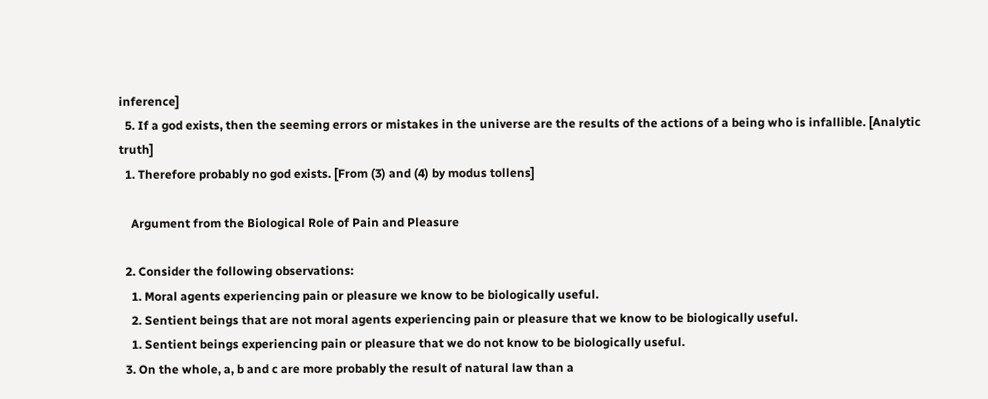inference]
  5. If a god exists, then the seeming errors or mistakes in the universe are the results of the actions of a being who is infallible. [Analytic truth]
  1. Therefore probably no god exists. [From (3) and (4) by modus tollens]

    Argument from the Biological Role of Pain and Pleasure

  2. Consider the following observations:
    1. Moral agents experiencing pain or pleasure we know to be biologically useful.
    2. Sentient beings that are not moral agents experiencing pain or pleasure that we know to be biologically useful.
    1. Sentient beings experiencing pain or pleasure that we do not know to be biologically useful.
  3. On the whole, a, b and c are more probably the result of natural law than a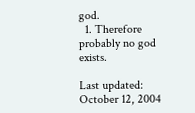god.
  1. Therefore probably no god exists.

Last updated: October 12, 2004